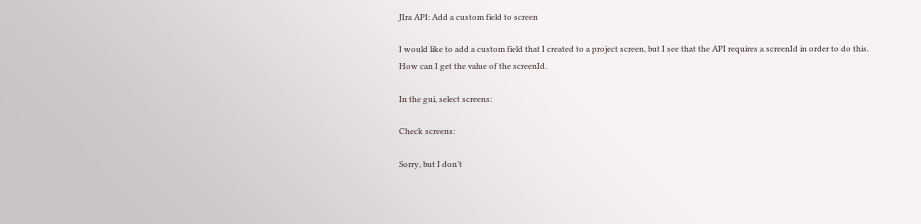JIra API: Add a custom field to screen

I would like to add a custom field that I created to a project screen, but I see that the API requires a screenId in order to do this. How can I get the value of the screenId.

In the gui, select screens:

Check screens:

Sorry, but I don’t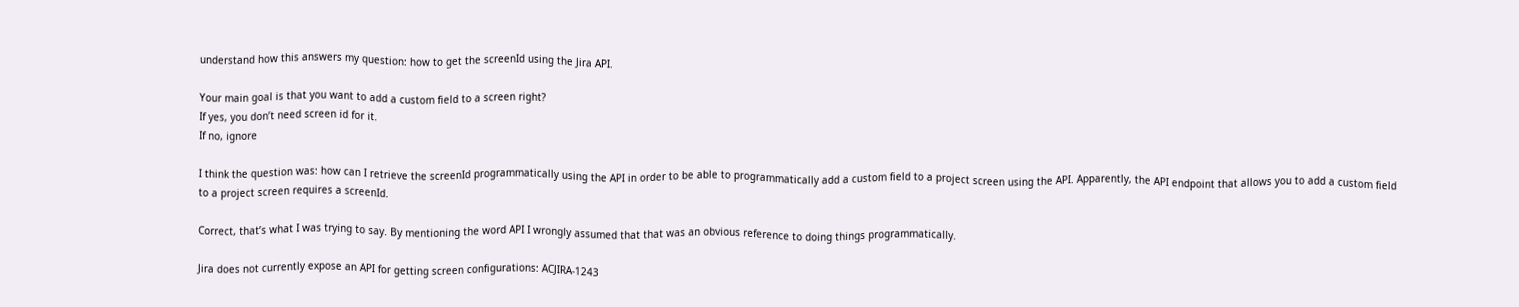understand how this answers my question: how to get the screenId using the Jira API.

Your main goal is that you want to add a custom field to a screen right?
If yes, you don’t need screen id for it.
If no, ignore

I think the question was: how can I retrieve the screenId programmatically using the API in order to be able to programmatically add a custom field to a project screen using the API. Apparently, the API endpoint that allows you to add a custom field to a project screen requires a screenId.

Correct, that’s what I was trying to say. By mentioning the word API I wrongly assumed that that was an obvious reference to doing things programmatically.

Jira does not currently expose an API for getting screen configurations: ACJIRA-1243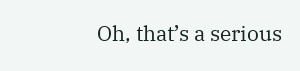Oh, that’s a serious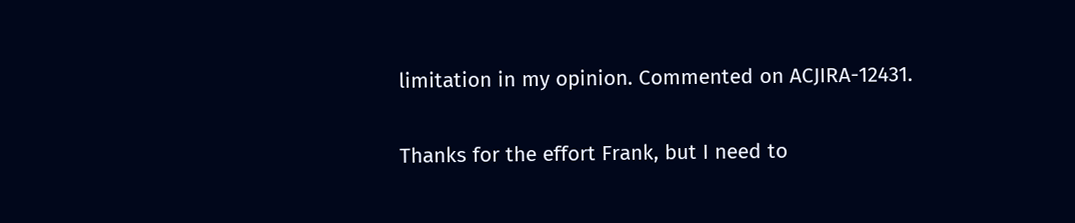limitation in my opinion. Commented on ACJIRA-12431.

Thanks for the effort Frank, but I need to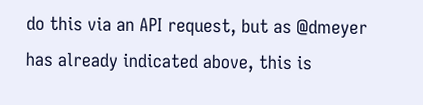do this via an API request, but as @dmeyer has already indicated above, this is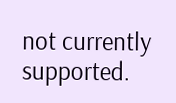not currently supported.